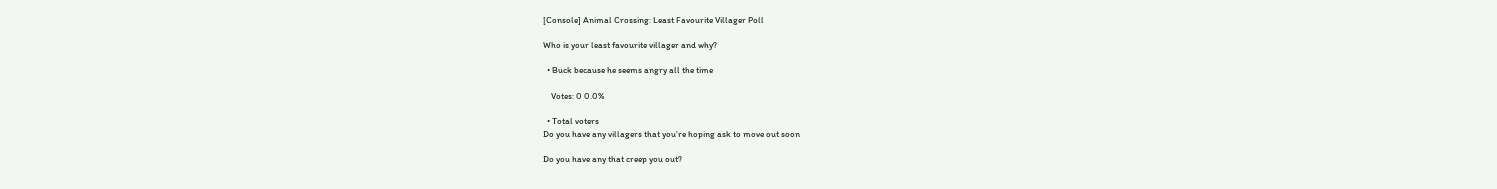[Console] Animal Crossing: Least Favourite Villager Poll

Who is your least favourite villager and why?

  • Buck because he seems angry all the time

    Votes: 0 0.0%

  • Total voters
Do you have any villagers that you’re hoping ask to move out soon

Do you have any that creep you out?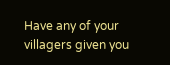Have any of your villagers given you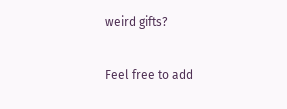weird gifts?

Feel free to add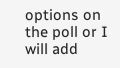options on the poll or I will add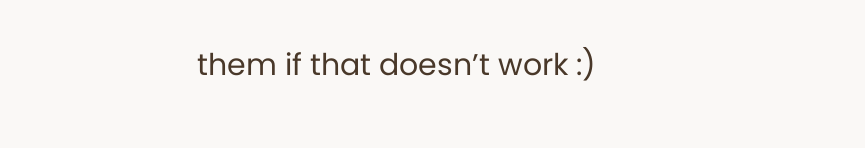them if that doesn’t work :)